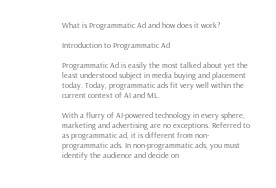What is Programmatic Ad and how does it work?

Introduction to Programmatic Ad

Programmatic Ad is easily the most talked about yet the least understood subject in media buying and placement today. Today, programmatic ads fit very well within the current context of AI and ML.

With a flurry of AI-powered technology in every sphere, marketing and advertising are no exceptions. Referred to as programmatic ad, it is different from non-programmatic ads. In non-programmatic ads, you must identify the audience and decide on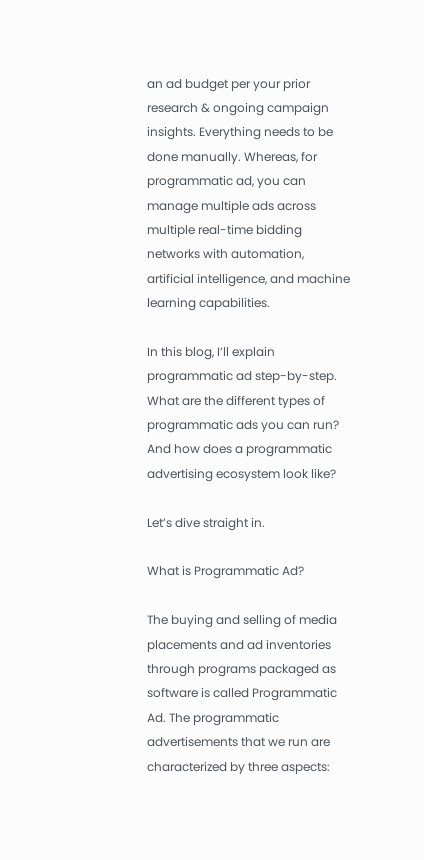an ad budget per your prior research & ongoing campaign insights. Everything needs to be done manually. Whereas, for programmatic ad, you can manage multiple ads across multiple real-time bidding networks with automation, artificial intelligence, and machine learning capabilities.

In this blog, I’ll explain programmatic ad step-by-step. What are the different types of programmatic ads you can run? And how does a programmatic advertising ecosystem look like?

Let’s dive straight in.

What is Programmatic Ad?

The buying and selling of media placements and ad inventories through programs packaged as software is called Programmatic Ad. The programmatic advertisements that we run are characterized by three aspects: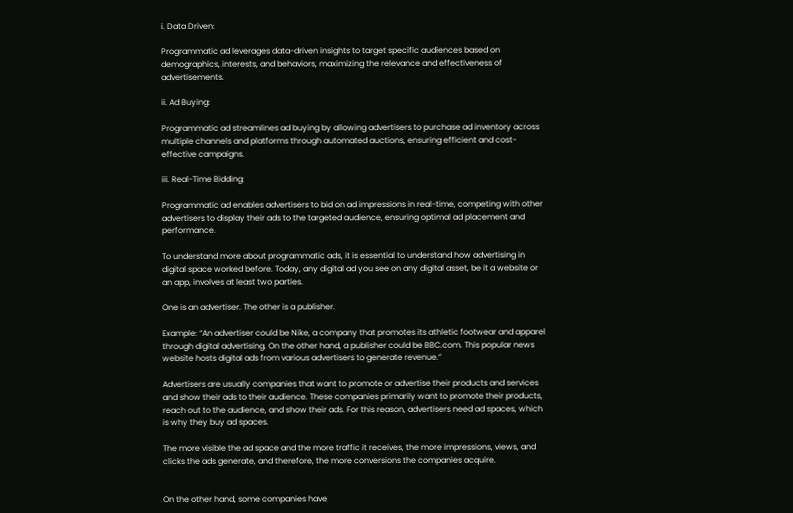i. Data Driven:

Programmatic ad leverages data-driven insights to target specific audiences based on demographics, interests, and behaviors, maximizing the relevance and effectiveness of advertisements.

ii. Ad Buying:

Programmatic ad streamlines ad buying by allowing advertisers to purchase ad inventory across multiple channels and platforms through automated auctions, ensuring efficient and cost-effective campaigns.

iii. Real-Time Bidding:

Programmatic ad enables advertisers to bid on ad impressions in real-time, competing with other advertisers to display their ads to the targeted audience, ensuring optimal ad placement and performance.

To understand more about programmatic ads, it is essential to understand how advertising in digital space worked before. Today, any digital ad you see on any digital asset, be it a website or an app, involves at least two parties.

One is an advertiser. The other is a publisher.

Example: “An advertiser could be Nike, a company that promotes its athletic footwear and apparel through digital advertising. On the other hand, a publisher could be BBC.com. This popular news website hosts digital ads from various advertisers to generate revenue.”

Advertisers are usually companies that want to promote or advertise their products and services and show their ads to their audience. These companies primarily want to promote their products, reach out to the audience, and show their ads. For this reason, advertisers need ad spaces, which is why they buy ad spaces.

The more visible the ad space and the more traffic it receives, the more impressions, views, and clicks the ads generate, and therefore, the more conversions the companies acquire.


On the other hand, some companies have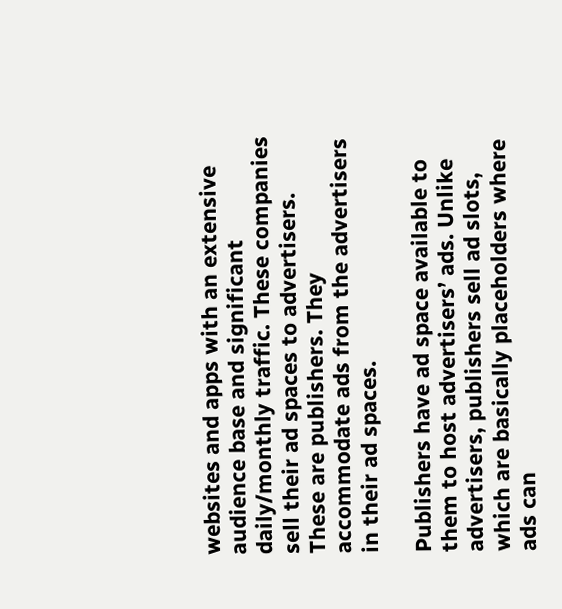websites and apps with an extensive audience base and significant daily/monthly traffic. These companies sell their ad spaces to advertisers. These are publishers. They accommodate ads from the advertisers in their ad spaces.

Publishers have ad space available to them to host advertisers’ ads. Unlike advertisers, publishers sell ad slots, which are basically placeholders where ads can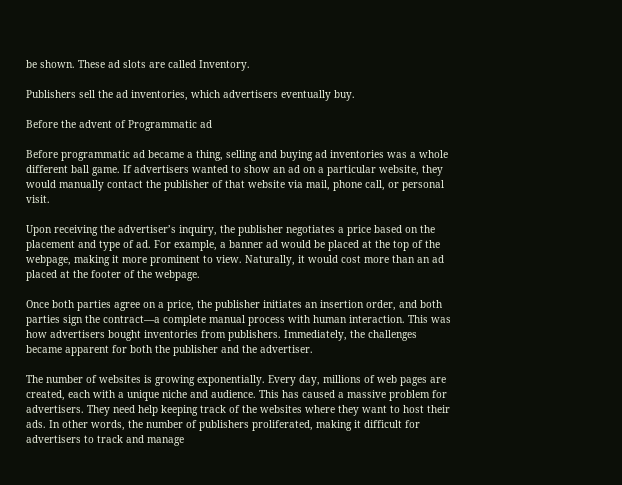be shown. These ad slots are called Inventory.

Publishers sell the ad inventories, which advertisers eventually buy.

Before the advent of Programmatic ad

Before programmatic ad became a thing, selling and buying ad inventories was a whole different ball game. If advertisers wanted to show an ad on a particular website, they would manually contact the publisher of that website via mail, phone call, or personal visit.

Upon receiving the advertiser’s inquiry, the publisher negotiates a price based on the placement and type of ad. For example, a banner ad would be placed at the top of the webpage, making it more prominent to view. Naturally, it would cost more than an ad placed at the footer of the webpage.

Once both parties agree on a price, the publisher initiates an insertion order, and both parties sign the contract—a complete manual process with human interaction. This was how advertisers bought inventories from publishers. Immediately, the challenges became apparent for both the publisher and the advertiser.

The number of websites is growing exponentially. Every day, millions of web pages are created, each with a unique niche and audience. This has caused a massive problem for advertisers. They need help keeping track of the websites where they want to host their ads. In other words, the number of publishers proliferated, making it difficult for advertisers to track and manage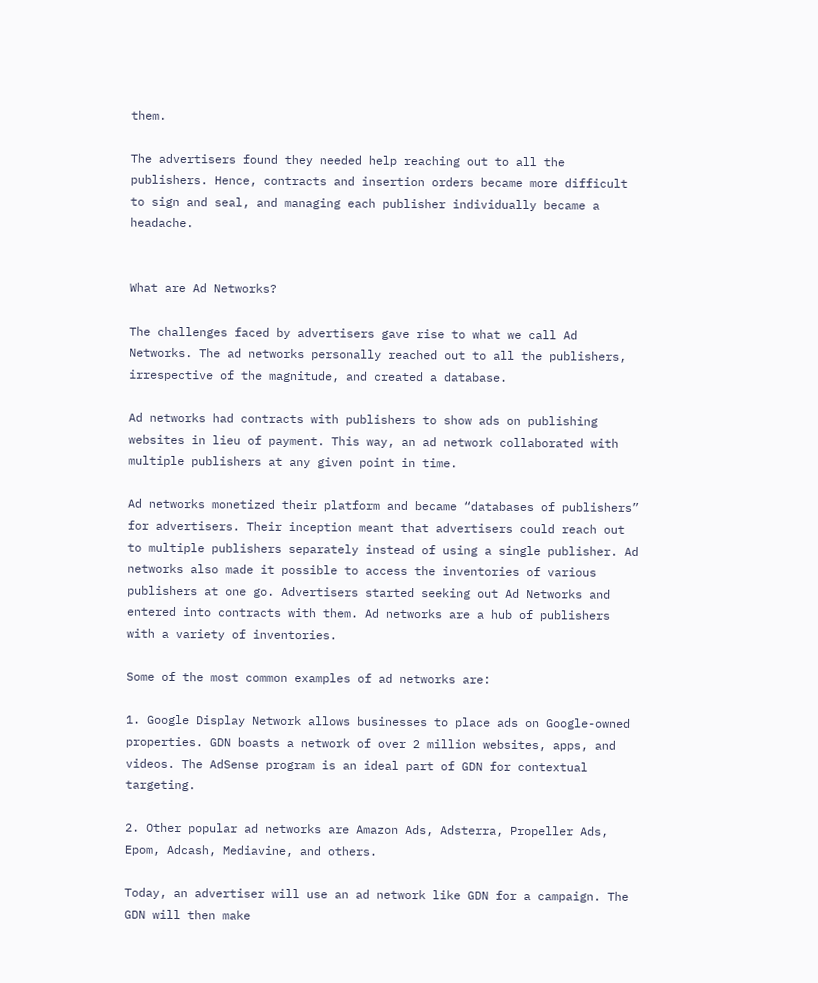them.

The advertisers found they needed help reaching out to all the publishers. Hence, contracts and insertion orders became more difficult to sign and seal, and managing each publisher individually became a headache.


What are Ad Networks?

The challenges faced by advertisers gave rise to what we call Ad Networks. The ad networks personally reached out to all the publishers, irrespective of the magnitude, and created a database.

Ad networks had contracts with publishers to show ads on publishing websites in lieu of payment. This way, an ad network collaborated with multiple publishers at any given point in time.

Ad networks monetized their platform and became “databases of publishers” for advertisers. Their inception meant that advertisers could reach out to multiple publishers separately instead of using a single publisher. Ad networks also made it possible to access the inventories of various publishers at one go. Advertisers started seeking out Ad Networks and entered into contracts with them. Ad networks are a hub of publishers with a variety of inventories.

Some of the most common examples of ad networks are:

1. Google Display Network allows businesses to place ads on Google-owned properties. GDN boasts a network of over 2 million websites, apps, and videos. The AdSense program is an ideal part of GDN for contextual targeting.

2. Other popular ad networks are Amazon Ads, Adsterra, Propeller Ads, Epom, Adcash, Mediavine, and others.

Today, an advertiser will use an ad network like GDN for a campaign. The GDN will then make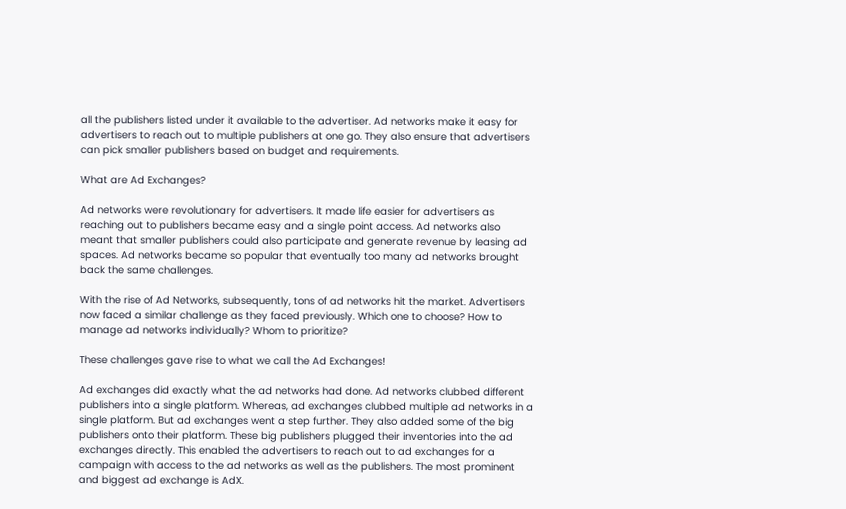all the publishers listed under it available to the advertiser. Ad networks make it easy for advertisers to reach out to multiple publishers at one go. They also ensure that advertisers can pick smaller publishers based on budget and requirements.

What are Ad Exchanges?

Ad networks were revolutionary for advertisers. It made life easier for advertisers as reaching out to publishers became easy and a single point access. Ad networks also meant that smaller publishers could also participate and generate revenue by leasing ad spaces. Ad networks became so popular that eventually too many ad networks brought back the same challenges.

With the rise of Ad Networks, subsequently, tons of ad networks hit the market. Advertisers now faced a similar challenge as they faced previously. Which one to choose? How to manage ad networks individually? Whom to prioritize?

These challenges gave rise to what we call the Ad Exchanges!

Ad exchanges did exactly what the ad networks had done. Ad networks clubbed different publishers into a single platform. Whereas, ad exchanges clubbed multiple ad networks in a single platform. But ad exchanges went a step further. They also added some of the big publishers onto their platform. These big publishers plugged their inventories into the ad exchanges directly. This enabled the advertisers to reach out to ad exchanges for a campaign with access to the ad networks as well as the publishers. The most prominent and biggest ad exchange is AdX.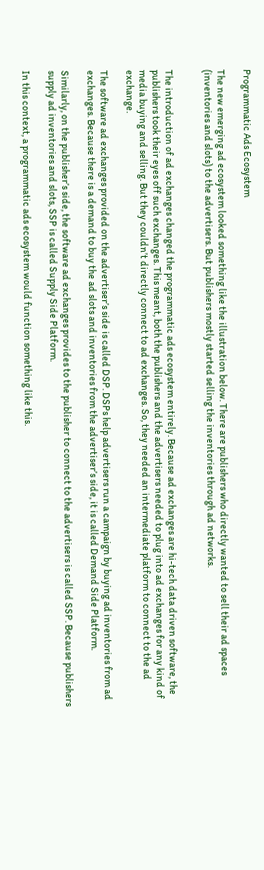Programmatic Ads Ecosystem

The new emerging ad ecosystem looked something like the illustration below. There are publishers who directly wanted to sell their ad spaces (inventories and slots) to the advertisers. But publishers mostly started selling the inventories through ad networks.


The introduction of ad exchanges changed the programmatic ads ecosystem entirely. Because ad exchanges are hi-tech data driven software, the publishers took their eyes off such exchanges. This meant, both the publishers and the advertisers needed to plug into ad exchanges for any kind of media buying and selling. But they couldn’t directly connect to ad exchanges. So, they needed an intermediate platform to connect to the ad exchange.

The software ad exchanges provided on the advertiser’s side is called DSP. DSPs help advertisers run a campaign by buying ad inventories from ad exchanges. Because there is a demand to buy the ad slots and inventories from the advertiser’s side, it is called Demand Side Platform.

Similarly, on the publisher’s side, the software ad exchanges provides to the publisher to connect to the advertisers is called SSP. Because publishers supply ad inventories and slots, SSP is called Supply Side Platform.

In this context, a programmatic ads ecosystem would function something like this.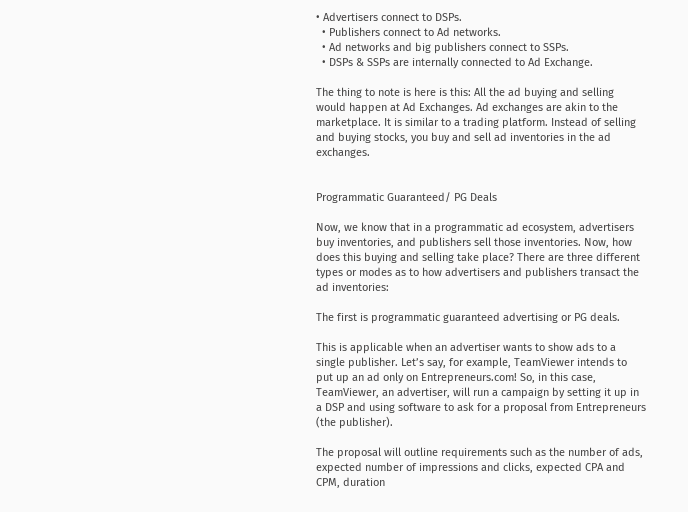• Advertisers connect to DSPs.
  • Publishers connect to Ad networks.
  • Ad networks and big publishers connect to SSPs.
  • DSPs & SSPs are internally connected to Ad Exchange.

The thing to note is here is this: All the ad buying and selling would happen at Ad Exchanges. Ad exchanges are akin to the marketplace. It is similar to a trading platform. Instead of selling and buying stocks, you buy and sell ad inventories in the ad exchanges.


Programmatic Guaranteed/ PG Deals

Now, we know that in a programmatic ad ecosystem, advertisers buy inventories, and publishers sell those inventories. Now, how does this buying and selling take place? There are three different types or modes as to how advertisers and publishers transact the ad inventories:

The first is programmatic guaranteed advertising or PG deals.

This is applicable when an advertiser wants to show ads to a single publisher. Let’s say, for example, TeamViewer intends to put up an ad only on Entrepreneurs.com! So, in this case, TeamViewer, an advertiser, will run a campaign by setting it up in a DSP and using software to ask for a proposal from Entrepreneurs (the publisher).

The proposal will outline requirements such as the number of ads, expected number of impressions and clicks, expected CPA and CPM, duration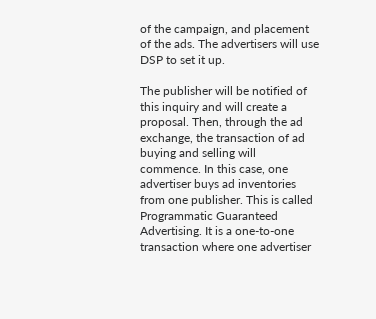of the campaign, and placement of the ads. The advertisers will use DSP to set it up.

The publisher will be notified of this inquiry and will create a proposal. Then, through the ad exchange, the transaction of ad buying and selling will commence. In this case, one advertiser buys ad inventories from one publisher. This is called Programmatic Guaranteed Advertising. It is a one-to-one transaction where one advertiser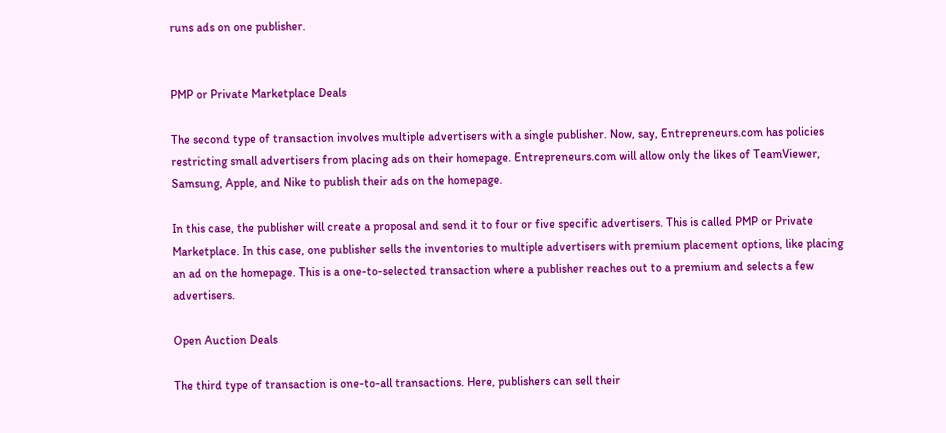runs ads on one publisher.


PMP or Private Marketplace Deals

The second type of transaction involves multiple advertisers with a single publisher. Now, say, Entrepreneurs.com has policies restricting small advertisers from placing ads on their homepage. Entrepreneurs.com will allow only the likes of TeamViewer, Samsung, Apple, and Nike to publish their ads on the homepage.

In this case, the publisher will create a proposal and send it to four or five specific advertisers. This is called PMP or Private Marketplace. In this case, one publisher sells the inventories to multiple advertisers with premium placement options, like placing an ad on the homepage. This is a one-to-selected transaction where a publisher reaches out to a premium and selects a few advertisers.

Open Auction Deals

The third type of transaction is one-to-all transactions. Here, publishers can sell their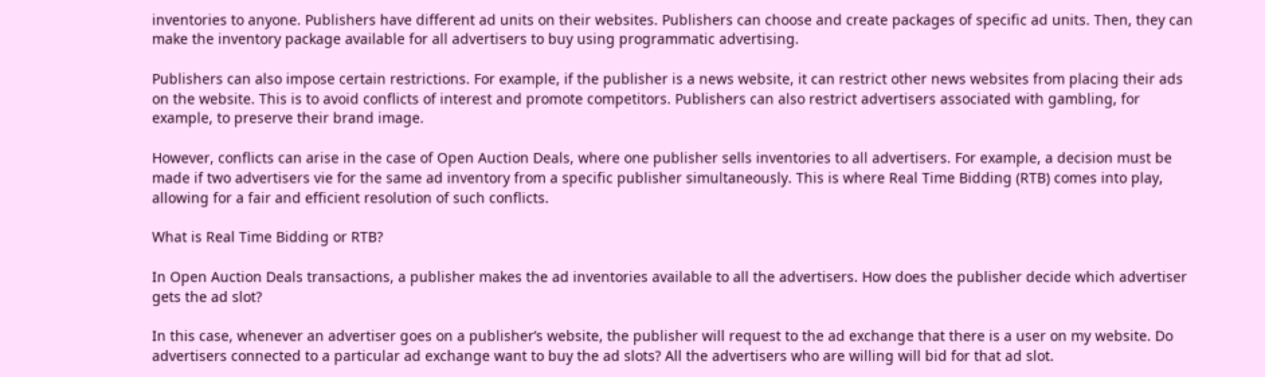inventories to anyone. Publishers have different ad units on their websites. Publishers can choose and create packages of specific ad units. Then, they can make the inventory package available for all advertisers to buy using programmatic advertising.

Publishers can also impose certain restrictions. For example, if the publisher is a news website, it can restrict other news websites from placing their ads on the website. This is to avoid conflicts of interest and promote competitors. Publishers can also restrict advertisers associated with gambling, for example, to preserve their brand image.

However, conflicts can arise in the case of Open Auction Deals, where one publisher sells inventories to all advertisers. For example, a decision must be made if two advertisers vie for the same ad inventory from a specific publisher simultaneously. This is where Real Time Bidding (RTB) comes into play, allowing for a fair and efficient resolution of such conflicts.

What is Real Time Bidding or RTB?

In Open Auction Deals transactions, a publisher makes the ad inventories available to all the advertisers. How does the publisher decide which advertiser gets the ad slot?

In this case, whenever an advertiser goes on a publisher’s website, the publisher will request to the ad exchange that there is a user on my website. Do advertisers connected to a particular ad exchange want to buy the ad slots? All the advertisers who are willing will bid for that ad slot.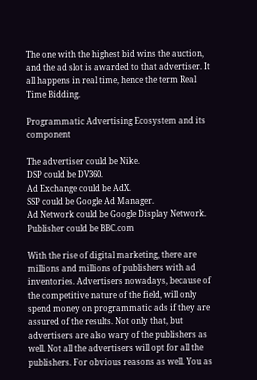The one with the highest bid wins the auction, and the ad slot is awarded to that advertiser. It all happens in real time, hence the term Real Time Bidding.

Programmatic Advertising Ecosystem and its component

The advertiser could be Nike.
DSP could be DV360.
Ad Exchange could be AdX.
SSP could be Google Ad Manager.
Ad Network could be Google Display Network.
Publisher could be BBC.com

With the rise of digital marketing, there are millions and millions of publishers with ad inventories. Advertisers nowadays, because of the competitive nature of the field, will only spend money on programmatic ads if they are assured of the results. Not only that, but advertisers are also wary of the publishers as well. Not all the advertisers will opt for all the publishers. For obvious reasons as well. You as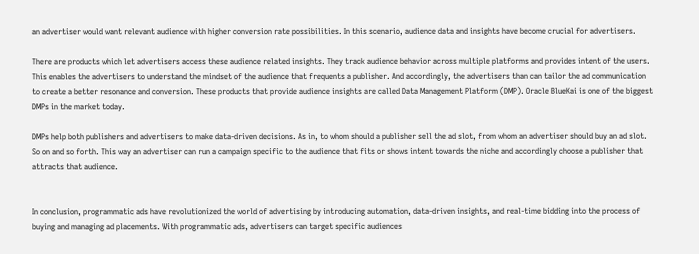an advertiser would want relevant audience with higher conversion rate possibilities. In this scenario, audience data and insights have become crucial for advertisers.

There are products which let advertisers access these audience related insights. They track audience behavior across multiple platforms and provides intent of the users. This enables the advertisers to understand the mindset of the audience that frequents a publisher. And accordingly, the advertisers than can tailor the ad communication to create a better resonance and conversion. These products that provide audience insights are called Data Management Platform (DMP). Oracle BlueKai is one of the biggest DMPs in the market today.

DMPs help both publishers and advertisers to make data-driven decisions. As in, to whom should a publisher sell the ad slot, from whom an advertiser should buy an ad slot. So on and so forth. This way an advertiser can run a campaign specific to the audience that fits or shows intent towards the niche and accordingly choose a publisher that attracts that audience.


In conclusion, programmatic ads have revolutionized the world of advertising by introducing automation, data-driven insights, and real-time bidding into the process of buying and managing ad placements. With programmatic ads, advertisers can target specific audiences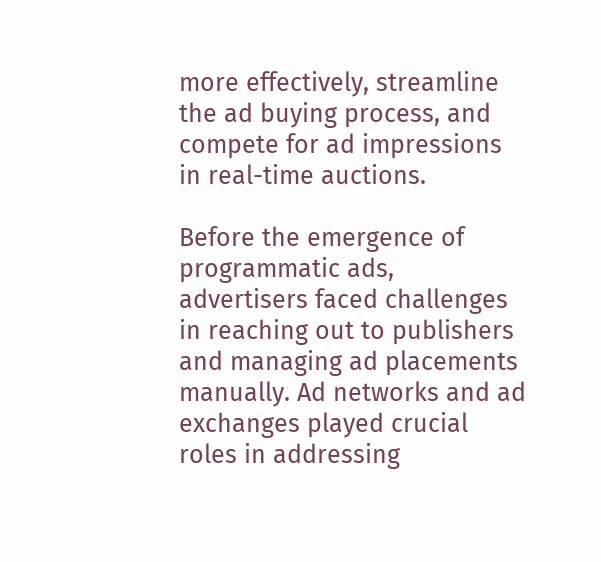more effectively, streamline the ad buying process, and compete for ad impressions in real-time auctions.

Before the emergence of programmatic ads, advertisers faced challenges in reaching out to publishers and managing ad placements manually. Ad networks and ad exchanges played crucial roles in addressing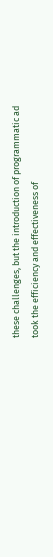these challenges, but the introduction of programmatic ad took the efficiency and effectiveness of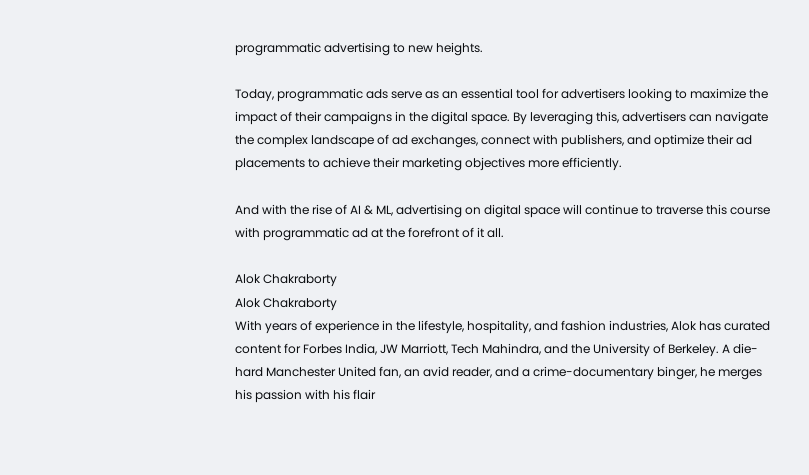programmatic advertising to new heights.

Today, programmatic ads serve as an essential tool for advertisers looking to maximize the impact of their campaigns in the digital space. By leveraging this, advertisers can navigate the complex landscape of ad exchanges, connect with publishers, and optimize their ad placements to achieve their marketing objectives more efficiently.

And with the rise of AI & ML, advertising on digital space will continue to traverse this course with programmatic ad at the forefront of it all.

Alok Chakraborty
Alok Chakraborty
With years of experience in the lifestyle, hospitality, and fashion industries, Alok has curated content for Forbes India, JW Marriott, Tech Mahindra, and the University of Berkeley. A die-hard Manchester United fan, an avid reader, and a crime-documentary binger, he merges his passion with his flair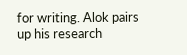for writing. Alok pairs up his research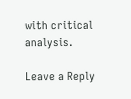with critical analysis.

Leave a Reply